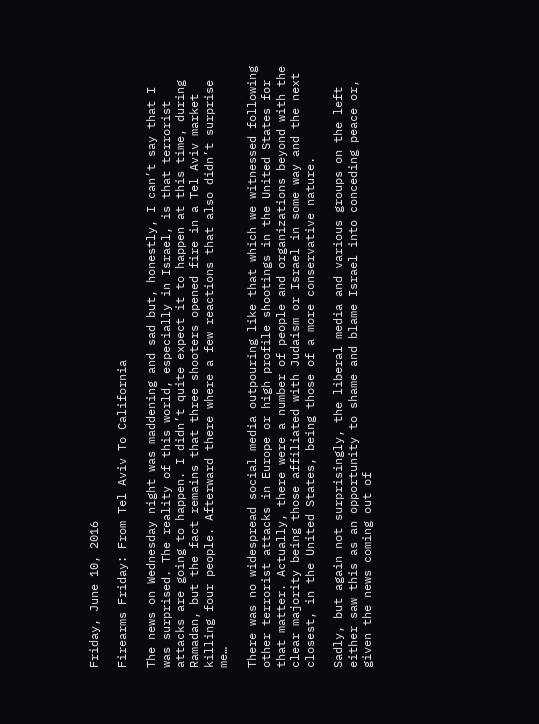Friday, June 10, 2016

Firearms Friday: From Tel Aviv To California

The news on Wednesday night was maddening and sad but, honestly, I can’t say that I was surprised. The reality of this world, especially in Israel, is that terrorist attacks are going to happen. I didn’t quite expect it to happen at this time, during Ramadan, but the fact remains that three shooters opened fire in a Tel Aviv market killing four people. Afterward there where a few reactions that also didn’t surprise me…

There was no widespread social media outpouring like that which we witnessed following other terrorist attacks in Europe or high profile shootings in the United States for that matter. Actually, there were a number of people and organizations beyond with the clear majority being those affiliated with Judaism or Israel in some way and the next closest, in the United States, being those of a more conservative nature.

Sadly, but again not surprisingly, the liberal media and various groups on the left either saw this as an opportunity to shame and blame Israel into conceding peace or, given the news coming out of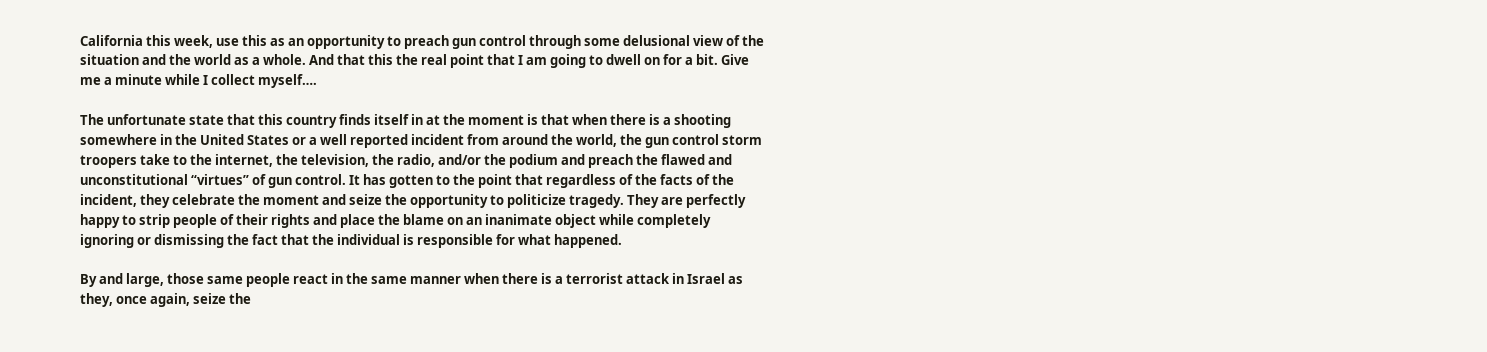California this week, use this as an opportunity to preach gun control through some delusional view of the situation and the world as a whole. And that this the real point that I am going to dwell on for a bit. Give me a minute while I collect myself….

The unfortunate state that this country finds itself in at the moment is that when there is a shooting somewhere in the United States or a well reported incident from around the world, the gun control storm troopers take to the internet, the television, the radio, and/or the podium and preach the flawed and unconstitutional “virtues” of gun control. It has gotten to the point that regardless of the facts of the incident, they celebrate the moment and seize the opportunity to politicize tragedy. They are perfectly happy to strip people of their rights and place the blame on an inanimate object while completely ignoring or dismissing the fact that the individual is responsible for what happened.

By and large, those same people react in the same manner when there is a terrorist attack in Israel as they, once again, seize the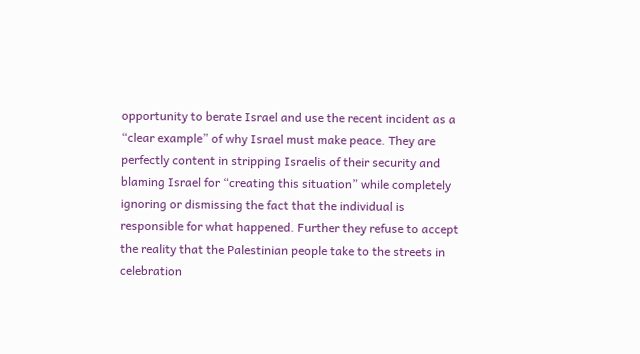opportunity to berate Israel and use the recent incident as a “clear example” of why Israel must make peace. They are perfectly content in stripping Israelis of their security and blaming Israel for “creating this situation” while completely ignoring or dismissing the fact that the individual is responsible for what happened. Further they refuse to accept the reality that the Palestinian people take to the streets in celebration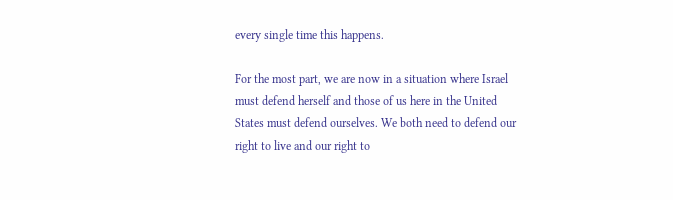every single time this happens.

For the most part, we are now in a situation where Israel must defend herself and those of us here in the United States must defend ourselves. We both need to defend our right to live and our right to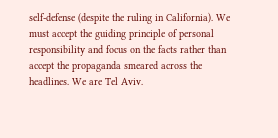self-defense (despite the ruling in California). We must accept the guiding principle of personal responsibility and focus on the facts rather than accept the propaganda smeared across the headlines. We are Tel Aviv.